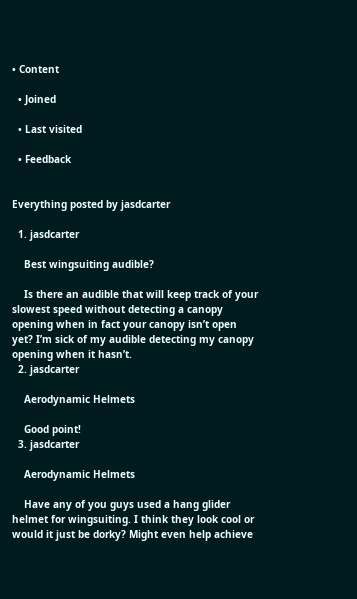• Content

  • Joined

  • Last visited

  • Feedback


Everything posted by jasdcarter

  1. jasdcarter

    Best wingsuiting audible?

    Is there an audible that will keep track of your slowest speed without detecting a canopy opening when in fact your canopy isn’t open yet? I’m sick of my audible detecting my canopy opening when it hasn’t.
  2. jasdcarter

    Aerodynamic Helmets

    Good point!
  3. jasdcarter

    Aerodynamic Helmets

    Have any of you guys used a hang glider helmet for wingsuiting. I think they look cool or would it just be dorky? Might even help achieve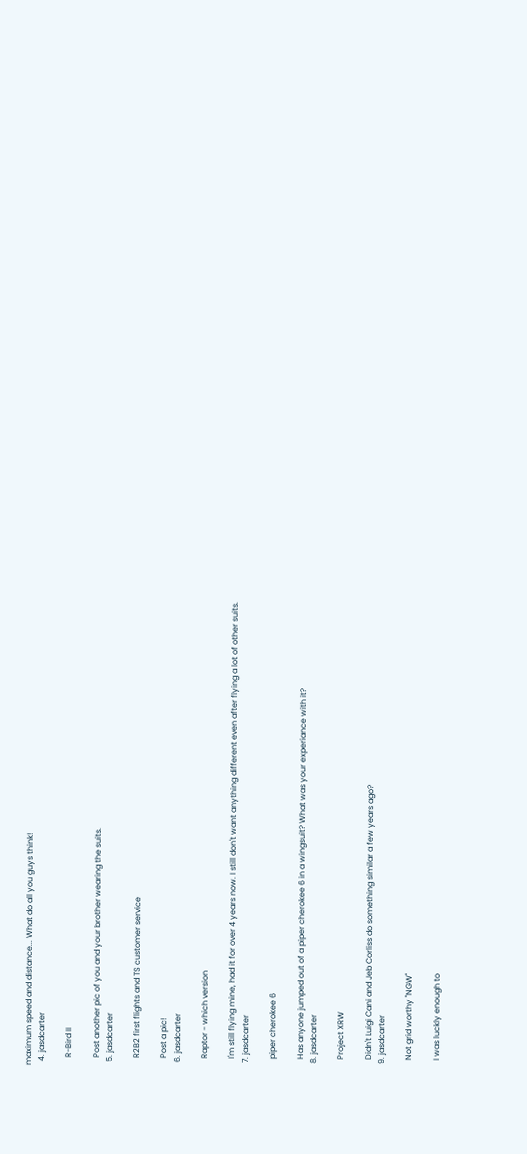maximum speed and distance... What do all you guys think!
  4. jasdcarter

    R-Bird II

    Post another pic of you and your brother wearing the suits.
  5. jasdcarter

    R2B2 first flights and TS customer service

    Post a pic!
  6. jasdcarter

    Raptor - which version

    I'm still flying mine, had it for over 4 years now. I still don't want anything different even after flying a lot of other suits.
  7. jasdcarter

    piper cherokee 6

    Has anyone jumped out of a piper cherokee 6 in a wingsuit? What was your experiance with it?
  8. jasdcarter

    Project XRW

    Didn't Luigi Cani and Jeb Corliss do something similar a few years ago?
  9. jasdcarter

    Not grid worthy "NGW"

    I was luckly enough to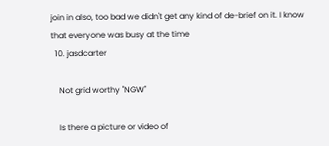join in also, too bad we didn't get any kind of de-brief on it. I know that everyone was busy at the time
  10. jasdcarter

    Not grid worthy "NGW"

    Is there a picture or video of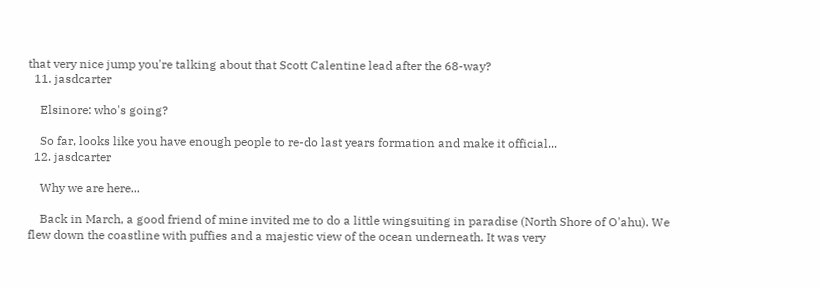that very nice jump you're talking about that Scott Calentine lead after the 68-way?
  11. jasdcarter

    Elsinore: who's going?

    So far, looks like you have enough people to re-do last years formation and make it official...
  12. jasdcarter

    Why we are here...

    Back in March, a good friend of mine invited me to do a little wingsuiting in paradise (North Shore of O'ahu). We flew down the coastline with puffies and a majestic view of the ocean underneath. It was very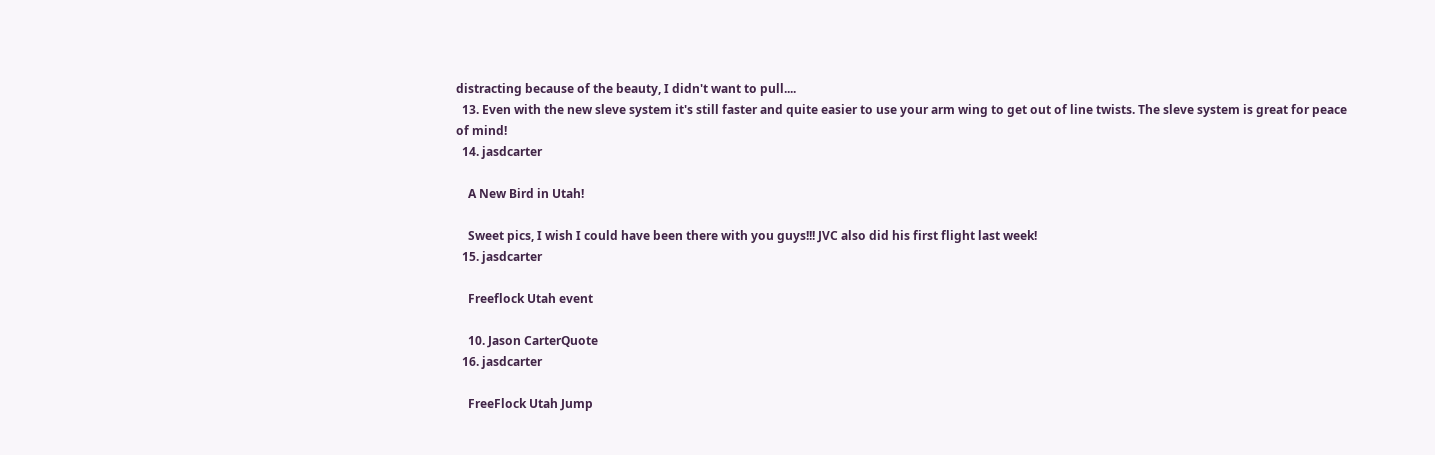distracting because of the beauty, I didn't want to pull....
  13. Even with the new sleve system it's still faster and quite easier to use your arm wing to get out of line twists. The sleve system is great for peace of mind!
  14. jasdcarter

    A New Bird in Utah!

    Sweet pics, I wish I could have been there with you guys!!! JVC also did his first flight last week!
  15. jasdcarter

    Freeflock Utah event

    10. Jason CarterQuote
  16. jasdcarter

    FreeFlock Utah Jump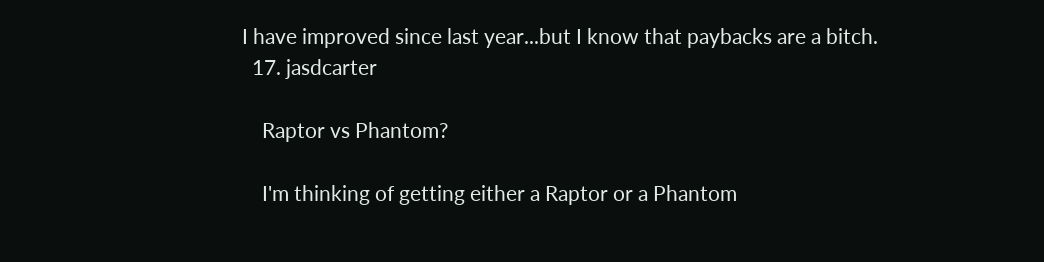I have improved since last year...but I know that paybacks are a bitch.
  17. jasdcarter

    Raptor vs Phantom?

    I'm thinking of getting either a Raptor or a Phantom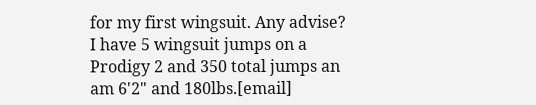for my first wingsuit. Any advise? I have 5 wingsuit jumps on a Prodigy 2 and 350 total jumps an am 6'2" and 180lbs.[email]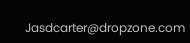Jasdcarter@dropzone.com